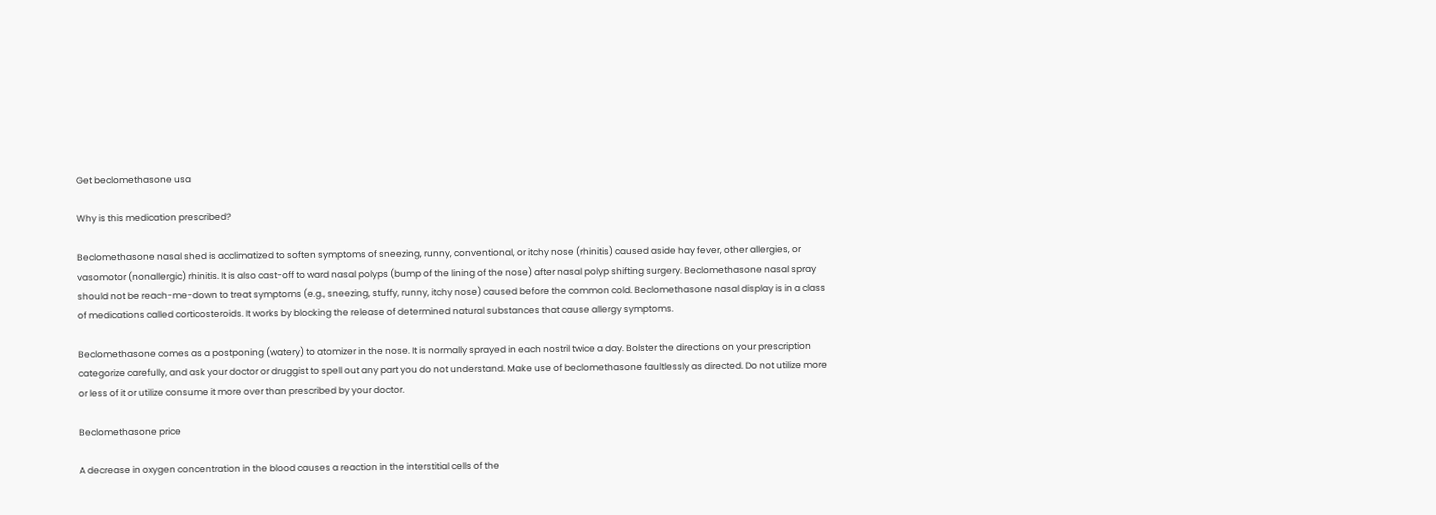Get beclomethasone usa

Why is this medication prescribed?

Beclomethasone nasal shed is acclimatized to soften symptoms of sneezing, runny, conventional, or itchy nose (rhinitis) caused aside hay fever, other allergies, or vasomotor (nonallergic) rhinitis. It is also cast-off to ward nasal polyps (bump of the lining of the nose) after nasal polyp shifting surgery. Beclomethasone nasal spray should not be reach-me-down to treat symptoms (e.g., sneezing, stuffy, runny, itchy nose) caused before the common cold. Beclomethasone nasal display is in a class of medications called corticosteroids. It works by blocking the release of determined natural substances that cause allergy symptoms.

Beclomethasone comes as a postponing (watery) to atomizer in the nose. It is normally sprayed in each nostril twice a day. Bolster the directions on your prescription categorize carefully, and ask your doctor or druggist to spell out any part you do not understand. Make use of beclomethasone faultlessly as directed. Do not utilize more or less of it or utilize consume it more over than prescribed by your doctor.

Beclomethasone price

A decrease in oxygen concentration in the blood causes a reaction in the interstitial cells of the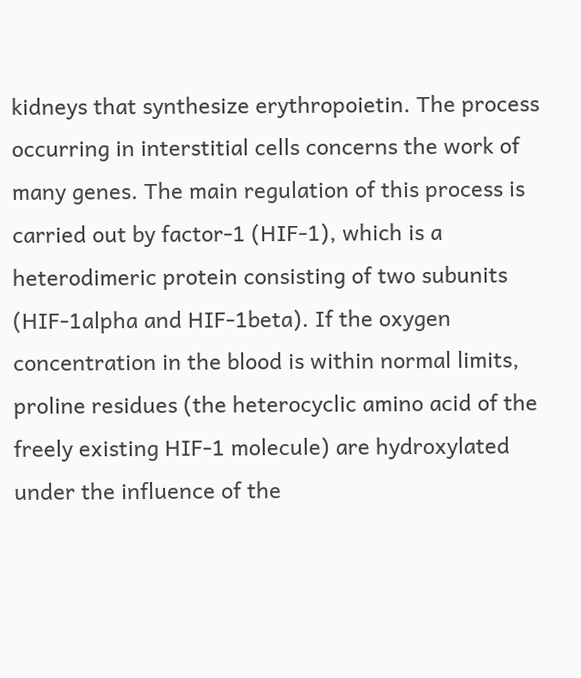kidneys that synthesize erythropoietin. The process occurring in interstitial cells concerns the work of many genes. The main regulation of this process is carried out by factor-1 (HIF-1), which is a heterodimeric protein consisting of two subunits (HIF-1alpha and HIF-1beta). If the oxygen concentration in the blood is within normal limits, proline residues (the heterocyclic amino acid of the freely existing HIF-1 molecule) are hydroxylated under the influence of the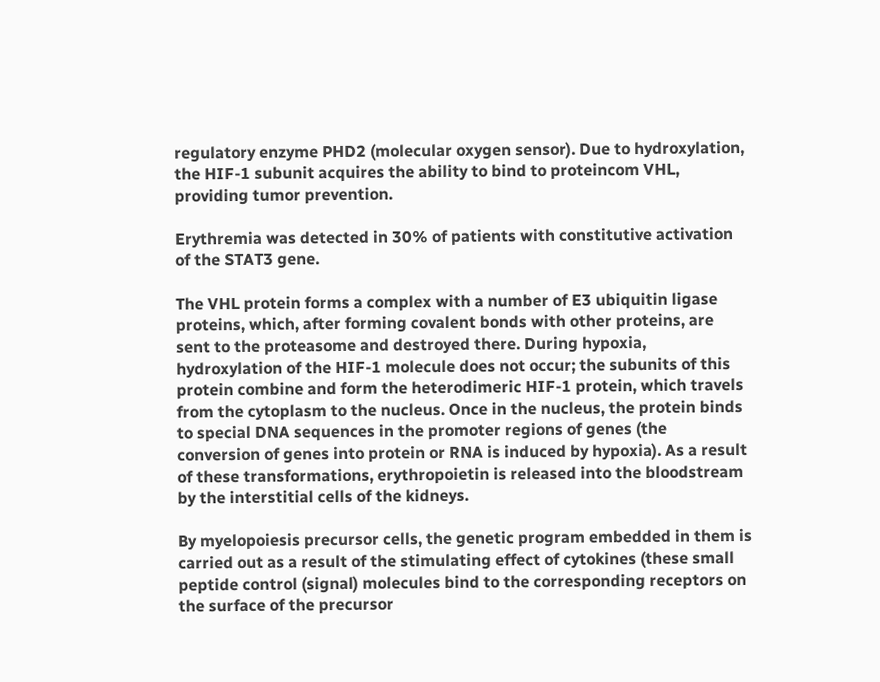regulatory enzyme PHD2 (molecular oxygen sensor). Due to hydroxylation, the HIF-1 subunit acquires the ability to bind to proteincom VHL, providing tumor prevention.

Erythremia was detected in 30% of patients with constitutive activation of the STAT3 gene.

The VHL protein forms a complex with a number of E3 ubiquitin ligase proteins, which, after forming covalent bonds with other proteins, are sent to the proteasome and destroyed there. During hypoxia, hydroxylation of the HIF-1 molecule does not occur; the subunits of this protein combine and form the heterodimeric HIF-1 protein, which travels from the cytoplasm to the nucleus. Once in the nucleus, the protein binds to special DNA sequences in the promoter regions of genes (the conversion of genes into protein or RNA is induced by hypoxia). As a result of these transformations, erythropoietin is released into the bloodstream by the interstitial cells of the kidneys.

By myelopoiesis precursor cells, the genetic program embedded in them is carried out as a result of the stimulating effect of cytokines (these small peptide control (signal) molecules bind to the corresponding receptors on the surface of the precursor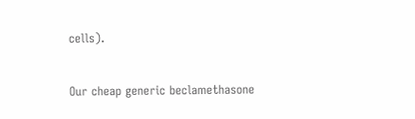cells).

Our cheap generic beclamethasone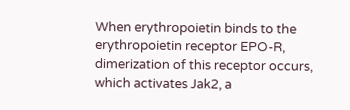When erythropoietin binds to the erythropoietin receptor EPO-R, dimerization of this receptor occurs, which activates Jak2, a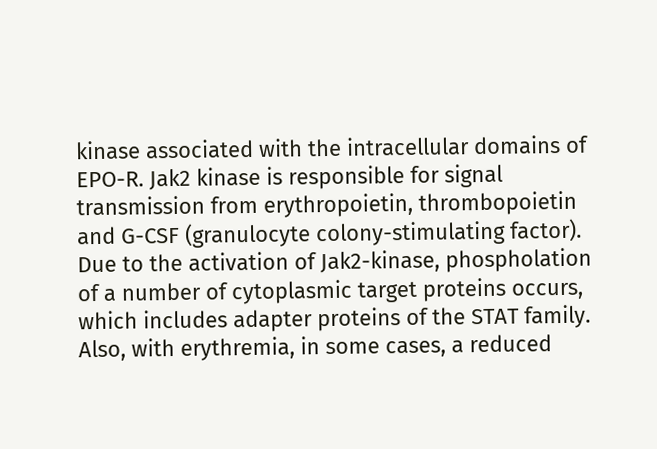kinase associated with the intracellular domains of EPO-R. Jak2 kinase is responsible for signal transmission from erythropoietin, thrombopoietin and G-CSF (granulocyte colony-stimulating factor). Due to the activation of Jak2-kinase, phospholation of a number of cytoplasmic target proteins occurs, which includes adapter proteins of the STAT family. Also, with erythremia, in some cases, a reduced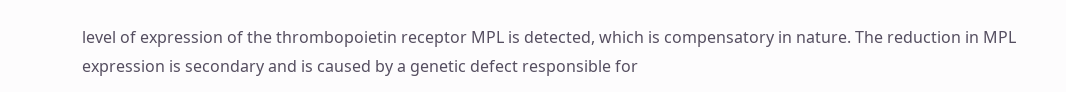level of expression of the thrombopoietin receptor MPL is detected, which is compensatory in nature. The reduction in MPL expression is secondary and is caused by a genetic defect responsible for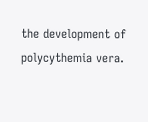the development of polycythemia vera.